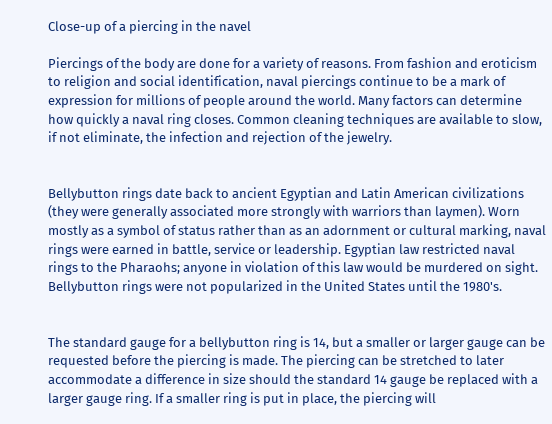Close-up of a piercing in the navel

Piercings of the body are done for a variety of reasons. From fashion and eroticism to religion and social identification, naval piercings continue to be a mark of expression for millions of people around the world. Many factors can determine how quickly a naval ring closes. Common cleaning techniques are available to slow, if not eliminate, the infection and rejection of the jewelry.


Bellybutton rings date back to ancient Egyptian and Latin American civilizations (they were generally associated more strongly with warriors than laymen). Worn mostly as a symbol of status rather than as an adornment or cultural marking, naval rings were earned in battle, service or leadership. Egyptian law restricted naval rings to the Pharaohs; anyone in violation of this law would be murdered on sight. Bellybutton rings were not popularized in the United States until the 1980's.


The standard gauge for a bellybutton ring is 14, but a smaller or larger gauge can be requested before the piercing is made. The piercing can be stretched to later accommodate a difference in size should the standard 14 gauge be replaced with a larger gauge ring. If a smaller ring is put in place, the piercing will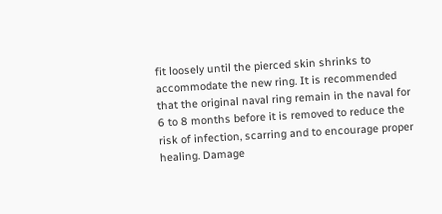fit loosely until the pierced skin shrinks to accommodate the new ring. It is recommended that the original naval ring remain in the naval for 6 to 8 months before it is removed to reduce the risk of infection, scarring and to encourage proper healing. Damage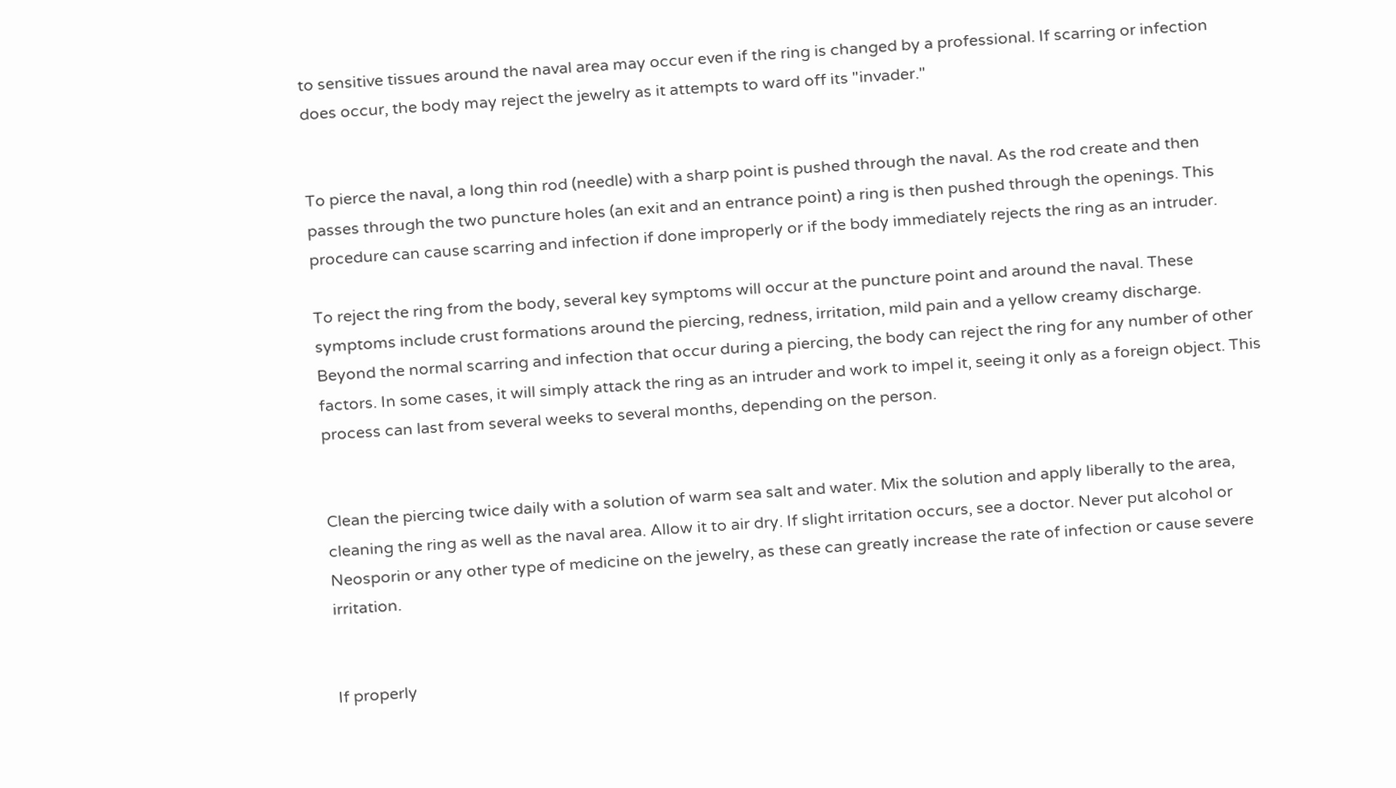to sensitive tissues around the naval area may occur even if the ring is changed by a professional. If scarring or infection does occur, the body may reject the jewelry as it attempts to ward off its "invader."


To pierce the naval, a long thin rod (needle) with a sharp point is pushed through the naval. As the rod create and then passes through the two puncture holes (an exit and an entrance point) a ring is then pushed through the openings. This procedure can cause scarring and infection if done improperly or if the body immediately rejects the ring as an intruder.

To reject the ring from the body, several key symptoms will occur at the puncture point and around the naval. These symptoms include crust formations around the piercing, redness, irritation, mild pain and a yellow creamy discharge. Beyond the normal scarring and infection that occur during a piercing, the body can reject the ring for any number of other factors. In some cases, it will simply attack the ring as an intruder and work to impel it, seeing it only as a foreign object. This process can last from several weeks to several months, depending on the person.


Clean the piercing twice daily with a solution of warm sea salt and water. Mix the solution and apply liberally to the area, cleaning the ring as well as the naval area. Allow it to air dry. If slight irritation occurs, see a doctor. Never put alcohol or Neosporin or any other type of medicine on the jewelry, as these can greatly increase the rate of infection or cause severe irritation.


If properly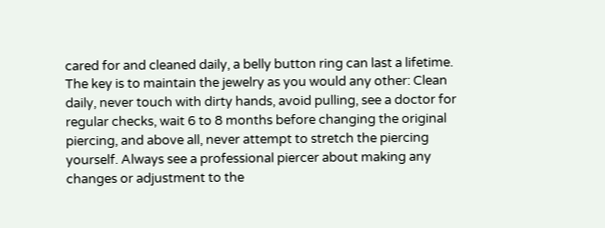cared for and cleaned daily, a belly button ring can last a lifetime. The key is to maintain the jewelry as you would any other: Clean daily, never touch with dirty hands, avoid pulling, see a doctor for regular checks, wait 6 to 8 months before changing the original piercing, and above all, never attempt to stretch the piercing yourself. Always see a professional piercer about making any changes or adjustment to the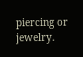piercing or jewelry.